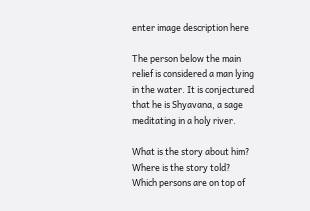enter image description here

The person below the main relief is considered a man lying in the water. It is conjectured that he is Shyavana, a sage meditating in a holy river.

What is the story about him? Where is the story told? Which persons are on top of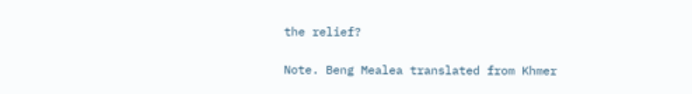the relief?

Note. Beng Mealea translated from Khmer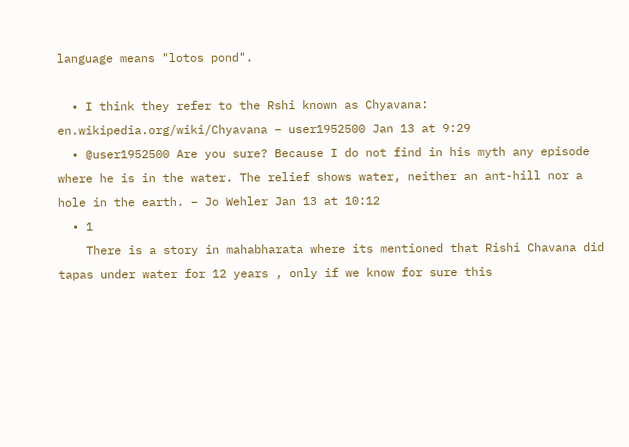language means "lotos pond".

  • I think they refer to the Rshi known as Chyavana: en.wikipedia.org/wiki/Chyavana – user1952500 Jan 13 at 9:29
  • @user1952500 Are you sure? Because I do not find in his myth any episode where he is in the water. The relief shows water, neither an ant-hill nor a hole in the earth. – Jo Wehler Jan 13 at 10:12
  • 1
    There is a story in mahabharata where its mentioned that Rishi Chavana did tapas under water for 12 years , only if we know for sure this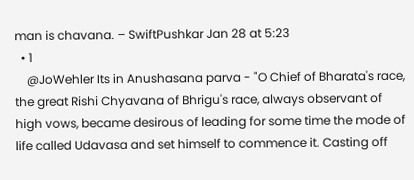man is chavana. – SwiftPushkar Jan 28 at 5:23
  • 1
    @JoWehler Its in Anushasana parva - "O Chief of Bharata's race, the great Rishi Chyavana of Bhrigu's race, always observant of high vows, became desirous of leading for some time the mode of life called Udavasa and set himself to commence it. Casting off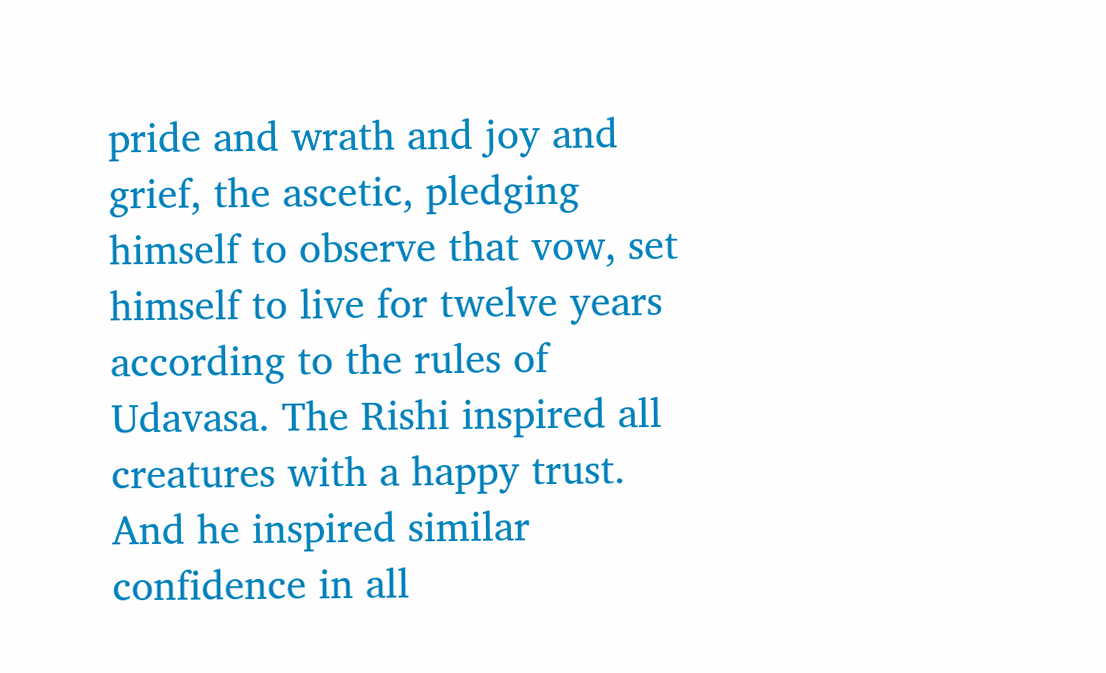pride and wrath and joy and grief, the ascetic, pledging himself to observe that vow, set himself to live for twelve years according to the rules of Udavasa. The Rishi inspired all creatures with a happy trust. And he inspired similar confidence in all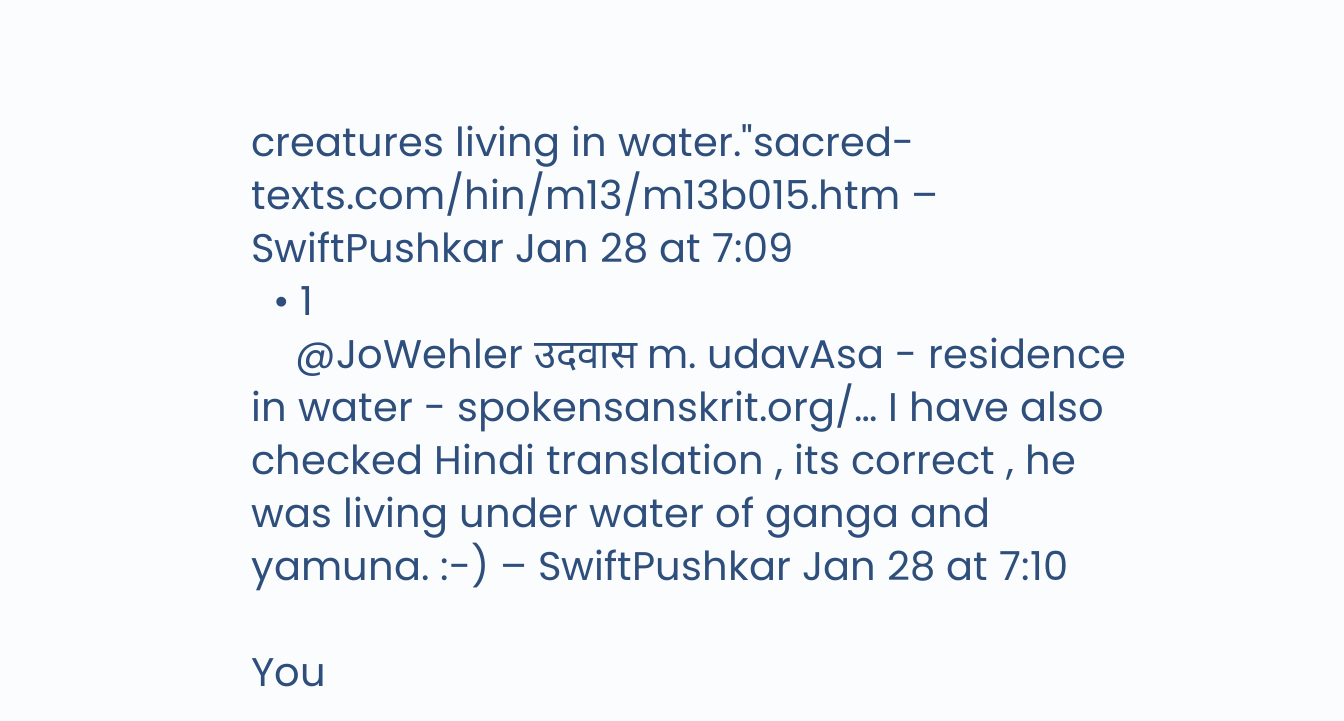creatures living in water."sacred-texts.com/hin/m13/m13b015.htm – SwiftPushkar Jan 28 at 7:09
  • 1
    @JoWehler उदवास m. udavAsa - residence in water - spokensanskrit.org/… I have also checked Hindi translation , its correct , he was living under water of ganga and yamuna. :-) – SwiftPushkar Jan 28 at 7:10

You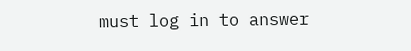must log in to answer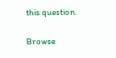this question.

Browse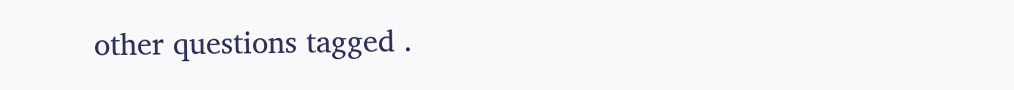other questions tagged .